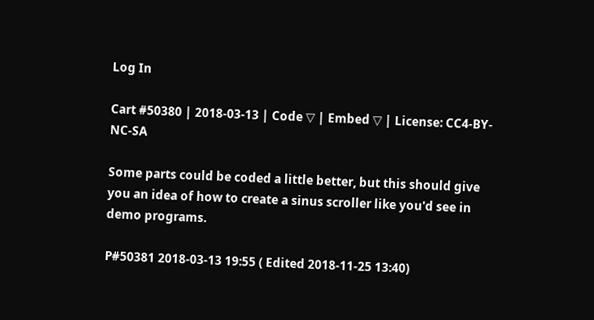Log In

Cart #50380 | 2018-03-13 | Code ▽ | Embed ▽ | License: CC4-BY-NC-SA

Some parts could be coded a little better, but this should give you an idea of how to create a sinus scroller like you'd see in demo programs.

P#50381 2018-03-13 19:55 ( Edited 2018-11-25 13:40)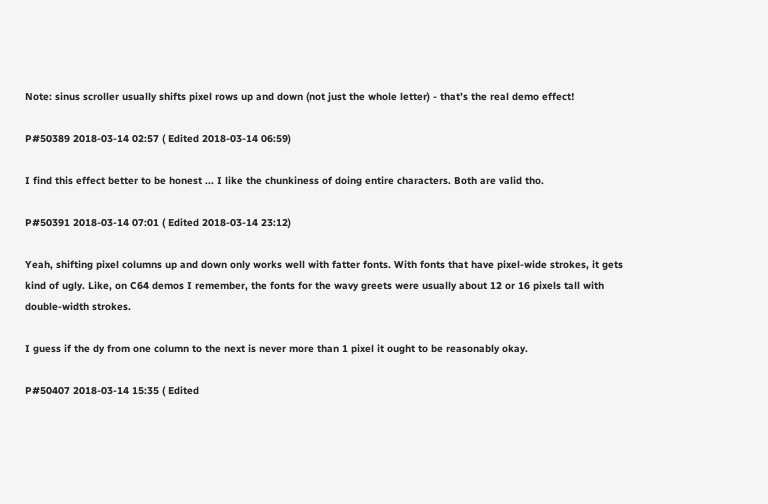Note: sinus scroller usually shifts pixel rows up and down (not just the whole letter) - that’s the real demo effect!

P#50389 2018-03-14 02:57 ( Edited 2018-03-14 06:59)

I find this effect better to be honest ... I like the chunkiness of doing entire characters. Both are valid tho.

P#50391 2018-03-14 07:01 ( Edited 2018-03-14 23:12)

Yeah, shifting pixel columns up and down only works well with fatter fonts. With fonts that have pixel-wide strokes, it gets kind of ugly. Like, on C64 demos I remember, the fonts for the wavy greets were usually about 12 or 16 pixels tall with double-width strokes.

I guess if the dy from one column to the next is never more than 1 pixel it ought to be reasonably okay.

P#50407 2018-03-14 15:35 ( Edited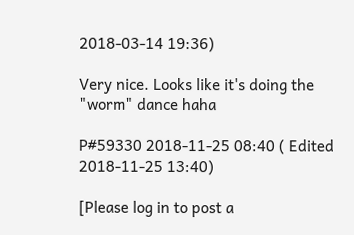2018-03-14 19:36)

Very nice. Looks like it's doing the "worm" dance haha

P#59330 2018-11-25 08:40 ( Edited 2018-11-25 13:40)

[Please log in to post a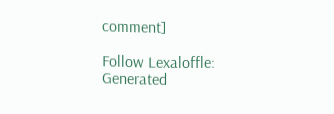comment]

Follow Lexaloffle:
Generated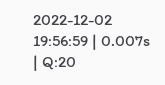2022-12-02 19:56:59 | 0.007s | Q:20